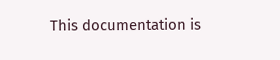This documentation is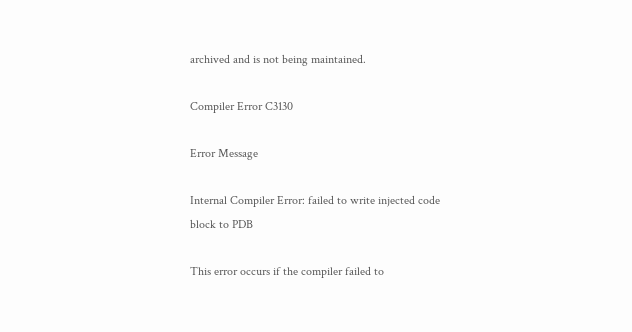archived and is not being maintained.

Compiler Error C3130

Error Message

Internal Compiler Error: failed to write injected code block to PDB

This error occurs if the compiler failed to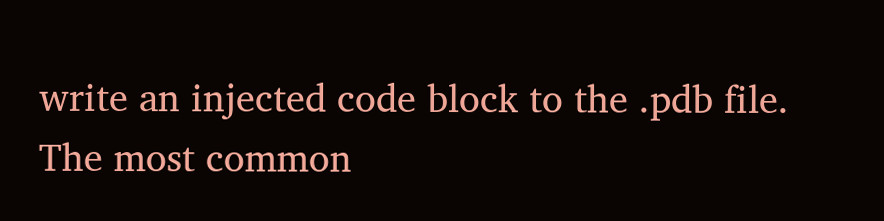write an injected code block to the .pdb file. The most common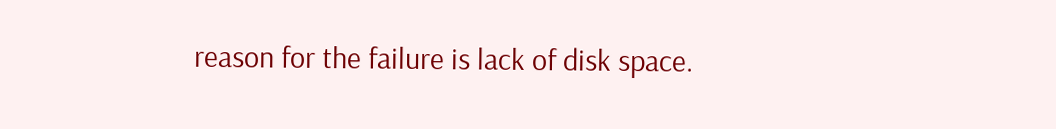reason for the failure is lack of disk space.